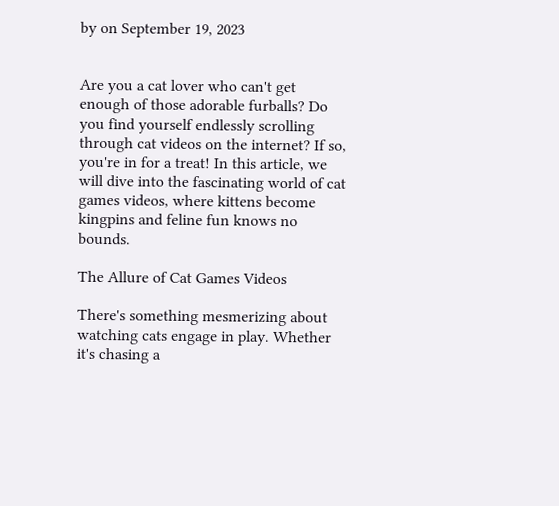by on September 19, 2023


Are you a cat lover who can't get enough of those adorable furballs? Do you find yourself endlessly scrolling through cat videos on the internet? If so, you're in for a treat! In this article, we will dive into the fascinating world of cat games videos, where kittens become kingpins and feline fun knows no bounds.

The Allure of Cat Games Videos

There's something mesmerizing about watching cats engage in play. Whether it's chasing a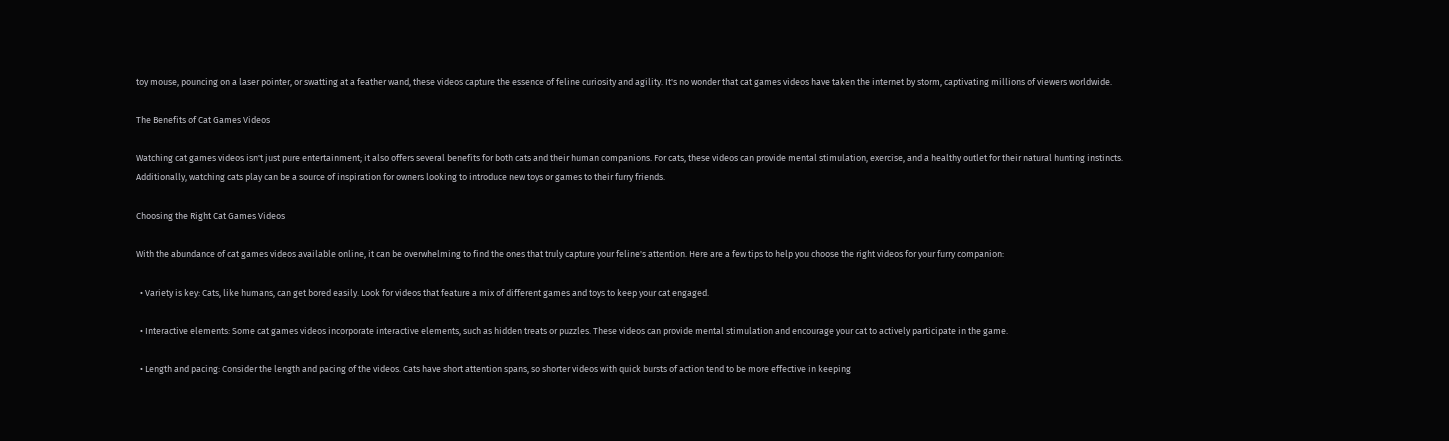toy mouse, pouncing on a laser pointer, or swatting at a feather wand, these videos capture the essence of feline curiosity and agility. It's no wonder that cat games videos have taken the internet by storm, captivating millions of viewers worldwide.

The Benefits of Cat Games Videos

Watching cat games videos isn't just pure entertainment; it also offers several benefits for both cats and their human companions. For cats, these videos can provide mental stimulation, exercise, and a healthy outlet for their natural hunting instincts. Additionally, watching cats play can be a source of inspiration for owners looking to introduce new toys or games to their furry friends.

Choosing the Right Cat Games Videos

With the abundance of cat games videos available online, it can be overwhelming to find the ones that truly capture your feline's attention. Here are a few tips to help you choose the right videos for your furry companion:

  • Variety is key: Cats, like humans, can get bored easily. Look for videos that feature a mix of different games and toys to keep your cat engaged.

  • Interactive elements: Some cat games videos incorporate interactive elements, such as hidden treats or puzzles. These videos can provide mental stimulation and encourage your cat to actively participate in the game.

  • Length and pacing: Consider the length and pacing of the videos. Cats have short attention spans, so shorter videos with quick bursts of action tend to be more effective in keeping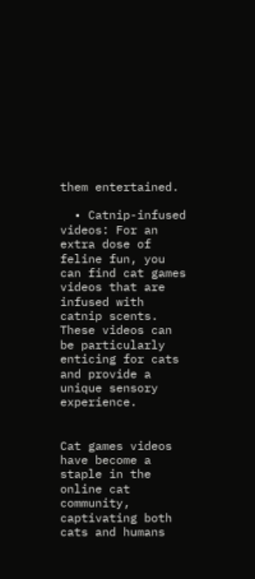them entertained.

  • Catnip-infused videos: For an extra dose of feline fun, you can find cat games videos that are infused with catnip scents. These videos can be particularly enticing for cats and provide a unique sensory experience.


Cat games videos have become a staple in the online cat community, captivating both cats and humans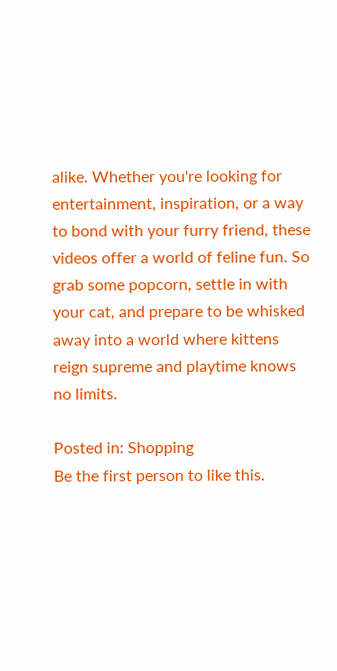alike. Whether you're looking for entertainment, inspiration, or a way to bond with your furry friend, these videos offer a world of feline fun. So grab some popcorn, settle in with your cat, and prepare to be whisked away into a world where kittens reign supreme and playtime knows no limits.

Posted in: Shopping
Be the first person to like this.